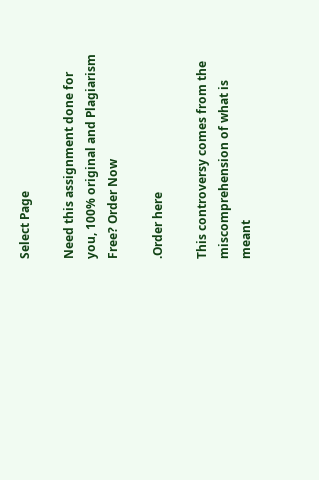Select Page

Need this assignment done for you, 100% original and Plagiarism Free? Order Now

.Order here

This controversy comes from the miscomprehension of what is meant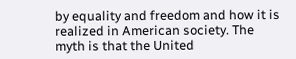by equality and freedom and how it is realized in American society. The myth is that the United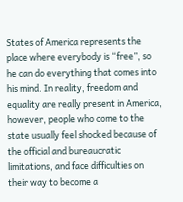States of America represents the place where everybody is “free”, so he can do everything that comes into his mind. In reality, freedom and equality are really present in America, however, people who come to the state usually feel shocked because of the official and bureaucratic limitations, and face difficulties on their way to become a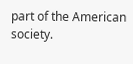part of the American society.